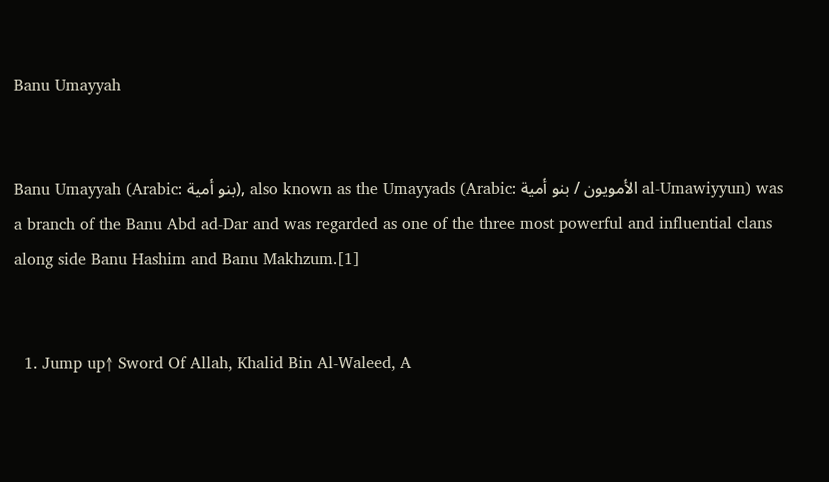Banu Umayyah


Banu Umayyah (Arabic: بنو أمية), also known as the Umayyads (Arabic: الأمويون / بنو أمية al-Umawiyyun) was a branch of the Banu Abd ad-Dar and was regarded as one of the three most powerful and influential clans along side Banu Hashim and Banu Makhzum.[1]


  1. Jump up↑ Sword Of Allah, Khalid Bin Al-Waleed, A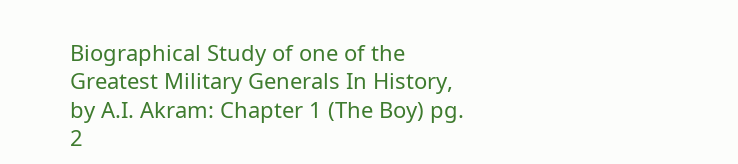Biographical Study of one of the Greatest Military Generals In History, by A.I. Akram: Chapter 1 (The Boy) pg. 2